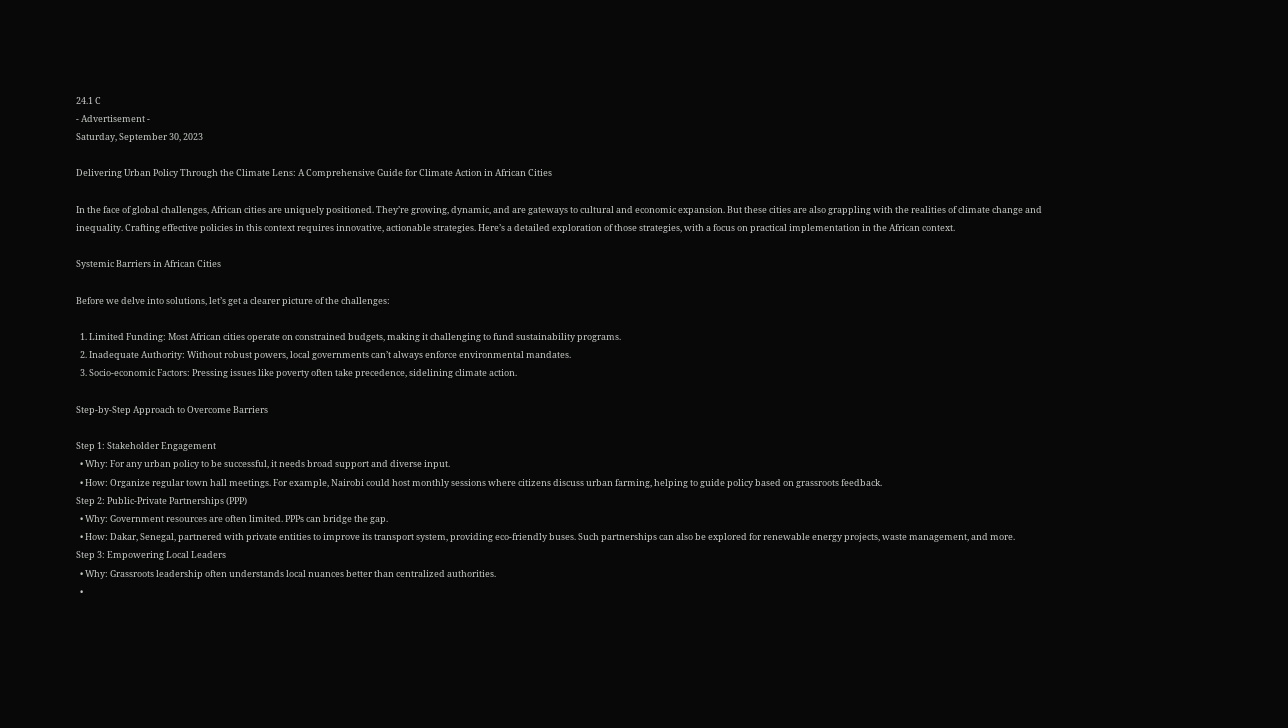24.1 C
- Advertisement -
Saturday, September 30, 2023

Delivering Urban Policy Through the Climate Lens: A Comprehensive Guide for Climate Action in African Cities

In the face of global challenges, African cities are uniquely positioned. They’re growing, dynamic, and are gateways to cultural and economic expansion. But these cities are also grappling with the realities of climate change and inequality. Crafting effective policies in this context requires innovative, actionable strategies. Here’s a detailed exploration of those strategies, with a focus on practical implementation in the African context.

Systemic Barriers in African Cities

Before we delve into solutions, let’s get a clearer picture of the challenges:

  1. Limited Funding: Most African cities operate on constrained budgets, making it challenging to fund sustainability programs.
  2. Inadequate Authority: Without robust powers, local governments can’t always enforce environmental mandates.
  3. Socio-economic Factors: Pressing issues like poverty often take precedence, sidelining climate action.

Step-by-Step Approach to Overcome Barriers

Step 1: Stakeholder Engagement
  • Why: For any urban policy to be successful, it needs broad support and diverse input.
  • How: Organize regular town hall meetings. For example, Nairobi could host monthly sessions where citizens discuss urban farming, helping to guide policy based on grassroots feedback.
Step 2: Public-Private Partnerships (PPP)
  • Why: Government resources are often limited. PPPs can bridge the gap.
  • How: Dakar, Senegal, partnered with private entities to improve its transport system, providing eco-friendly buses. Such partnerships can also be explored for renewable energy projects, waste management, and more.
Step 3: Empowering Local Leaders
  • Why: Grassroots leadership often understands local nuances better than centralized authorities.
  •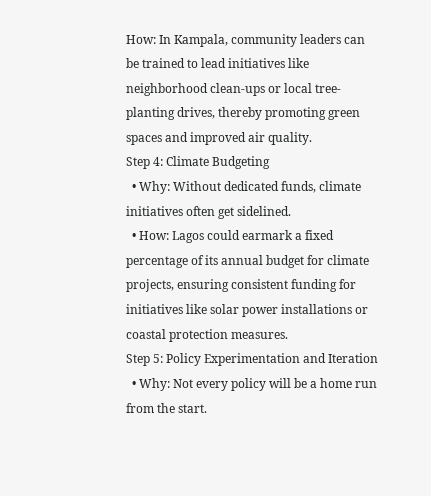How: In Kampala, community leaders can be trained to lead initiatives like neighborhood clean-ups or local tree-planting drives, thereby promoting green spaces and improved air quality.
Step 4: Climate Budgeting
  • Why: Without dedicated funds, climate initiatives often get sidelined.
  • How: Lagos could earmark a fixed percentage of its annual budget for climate projects, ensuring consistent funding for initiatives like solar power installations or coastal protection measures.
Step 5: Policy Experimentation and Iteration
  • Why: Not every policy will be a home run from the start.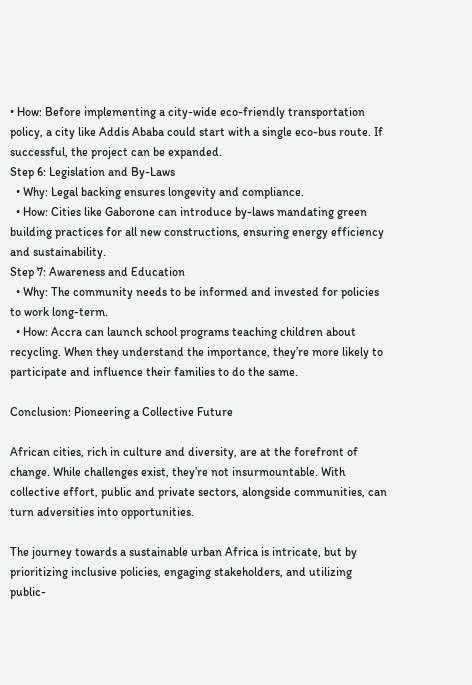• How: Before implementing a city-wide eco-friendly transportation policy, a city like Addis Ababa could start with a single eco-bus route. If successful, the project can be expanded.
Step 6: Legislation and By-Laws
  • Why: Legal backing ensures longevity and compliance.
  • How: Cities like Gaborone can introduce by-laws mandating green building practices for all new constructions, ensuring energy efficiency and sustainability.
Step 7: Awareness and Education
  • Why: The community needs to be informed and invested for policies to work long-term.
  • How: Accra can launch school programs teaching children about recycling. When they understand the importance, they’re more likely to participate and influence their families to do the same.

Conclusion: Pioneering a Collective Future

African cities, rich in culture and diversity, are at the forefront of change. While challenges exist, they’re not insurmountable. With collective effort, public and private sectors, alongside communities, can turn adversities into opportunities.

The journey towards a sustainable urban Africa is intricate, but by prioritizing inclusive policies, engaging stakeholders, and utilizing public-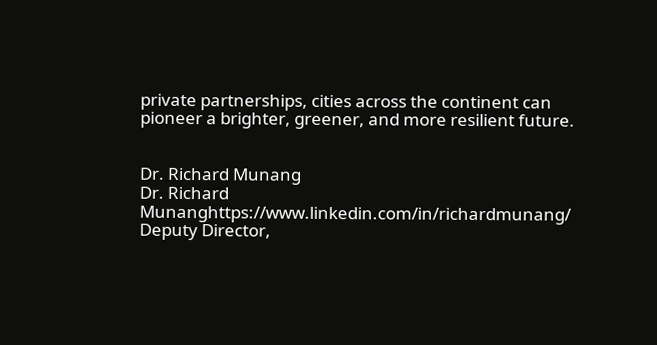private partnerships, cities across the continent can pioneer a brighter, greener, and more resilient future.


Dr. Richard Munang
Dr. Richard Munanghttps://www.linkedin.com/in/richardmunang/
Deputy Director,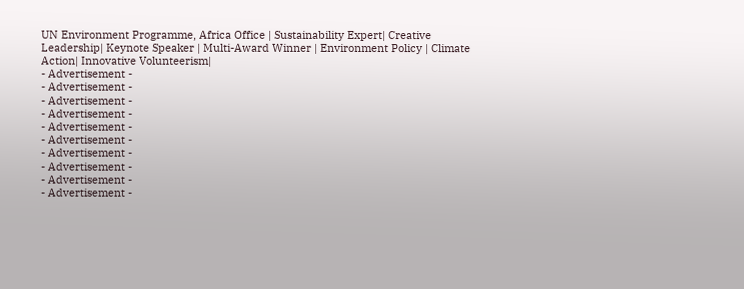UN Environment Programme, Africa Office | Sustainability Expert| Creative Leadership| Keynote Speaker | Multi-Award Winner | Environment Policy | Climate Action| Innovative Volunteerism|
- Advertisement -
- Advertisement -
- Advertisement -
- Advertisement -
- Advertisement -
- Advertisement -
- Advertisement -
- Advertisement -
- Advertisement -
- Advertisement -